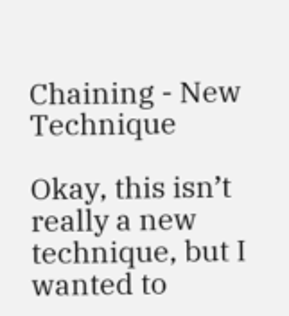Chaining - New Technique

Okay, this isn’t really a new technique, but I wanted to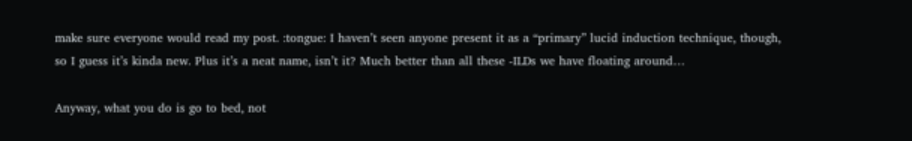make sure everyone would read my post. :tongue: I haven’t seen anyone present it as a “primary” lucid induction technique, though, so I guess it’s kinda new. Plus it’s a neat name, isn’t it? Much better than all these -ILDs we have floating around…

Anyway, what you do is go to bed, not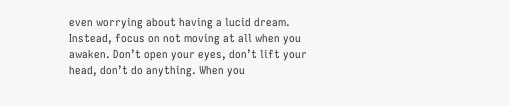even worrying about having a lucid dream. Instead, focus on not moving at all when you awaken. Don’t open your eyes, don’t lift your head, don’t do anything. When you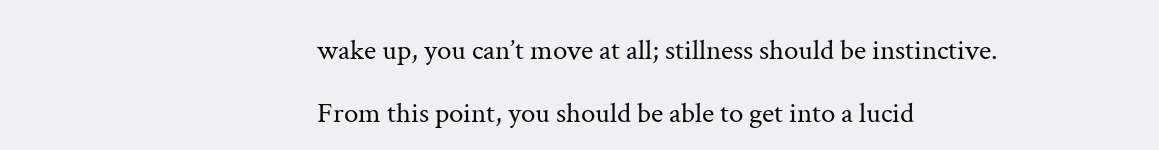wake up, you can’t move at all; stillness should be instinctive.

From this point, you should be able to get into a lucid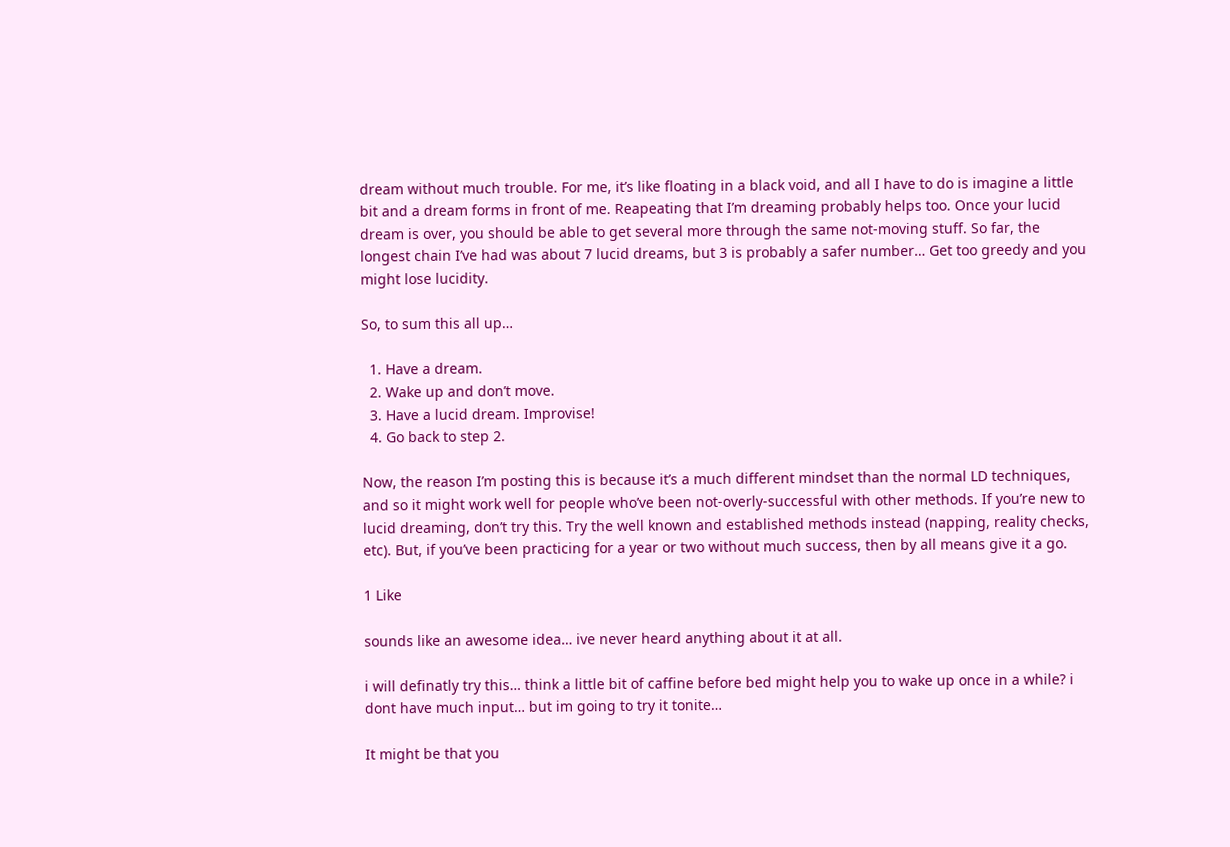dream without much trouble. For me, it’s like floating in a black void, and all I have to do is imagine a little bit and a dream forms in front of me. Reapeating that I’m dreaming probably helps too. Once your lucid dream is over, you should be able to get several more through the same not-moving stuff. So far, the longest chain I’ve had was about 7 lucid dreams, but 3 is probably a safer number… Get too greedy and you might lose lucidity.

So, to sum this all up…

  1. Have a dream.
  2. Wake up and don’t move.
  3. Have a lucid dream. Improvise!
  4. Go back to step 2.

Now, the reason I’m posting this is because it’s a much different mindset than the normal LD techniques, and so it might work well for people who’ve been not-overly-successful with other methods. If you’re new to lucid dreaming, don’t try this. Try the well known and established methods instead (napping, reality checks, etc). But, if you’ve been practicing for a year or two without much success, then by all means give it a go.

1 Like

sounds like an awesome idea… ive never heard anything about it at all.

i will definatly try this… think a little bit of caffine before bed might help you to wake up once in a while? i dont have much input… but im going to try it tonite…

It might be that you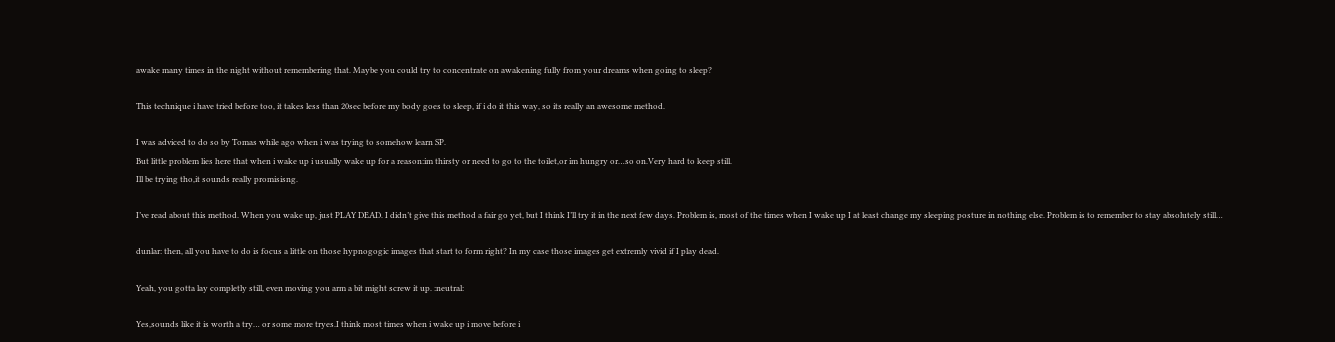awake many times in the night without remembering that. Maybe you could try to concentrate on awakening fully from your dreams when going to sleep?

This technique i have tried before too, it takes less than 20sec before my body goes to sleep, if i do it this way, so its really an awesome method.

I was adviced to do so by Tomas while ago when i was trying to somehow learn SP.
But little problem lies here that when i wake up i usually wake up for a reason:im thirsty or need to go to the toilet,or im hungry or…so on.Very hard to keep still.
Ill be trying tho,it sounds really promisisng.

I’ve read about this method. When you wake up, just PLAY DEAD. I didn’t give this method a fair go yet, but I think I’ll try it in the next few days. Problem is, most of the times when I wake up I at least change my sleeping posture in nothing else. Problem is to remember to stay absolutely still…

dunlar: then, all you have to do is focus a little on those hypnogogic images that start to form right? In my case those images get extremly vivid if I play dead.

Yeah, you gotta lay completly still, even moving you arm a bit might screw it up. :neutral:

Yes,sounds like it is worth a try… or some more tryes.I think most times when i wake up i move before i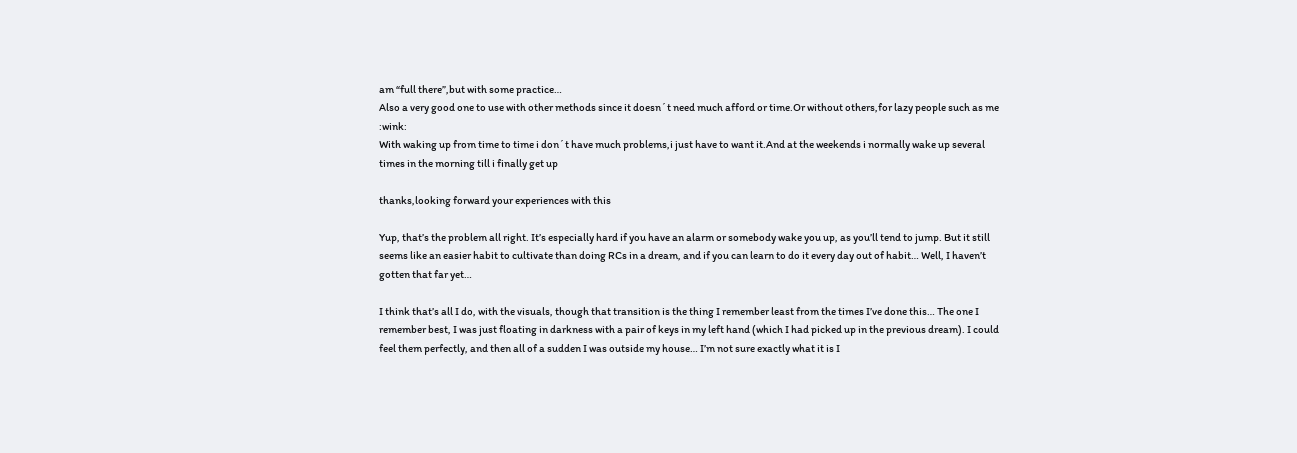am “full there”,but with some practice…
Also a very good one to use with other methods since it doesn´t need much afford or time.Or without others,for lazy people such as me :wink:
With waking up from time to time i don´t have much problems,i just have to want it.And at the weekends i normally wake up several times in the morning till i finally get up

thanks,looking forward your experiences with this

Yup, that’s the problem all right. It’s especially hard if you have an alarm or somebody wake you up, as you’ll tend to jump. But it still seems like an easier habit to cultivate than doing RCs in a dream, and if you can learn to do it every day out of habit… Well, I haven’t gotten that far yet…

I think that’s all I do, with the visuals, though that transition is the thing I remember least from the times I’ve done this… The one I remember best, I was just floating in darkness with a pair of keys in my left hand (which I had picked up in the previous dream). I could feel them perfectly, and then all of a sudden I was outside my house… I’m not sure exactly what it is I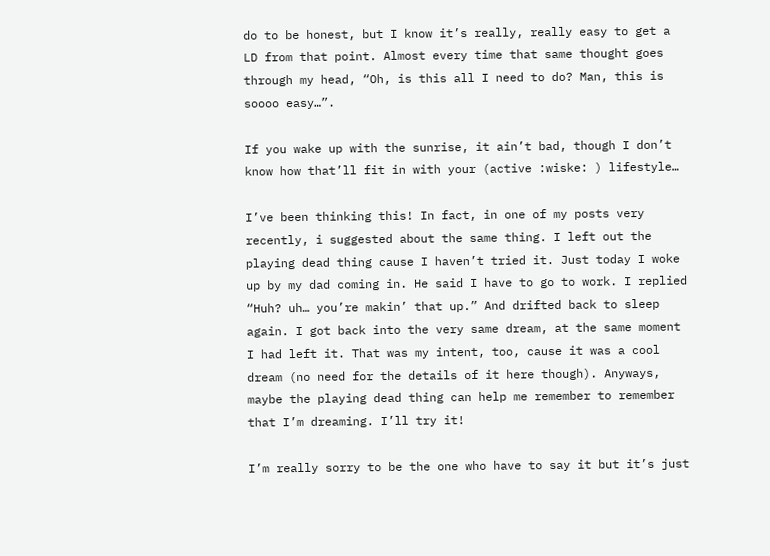do to be honest, but I know it’s really, really easy to get a LD from that point. Almost every time that same thought goes through my head, “Oh, is this all I need to do? Man, this is soooo easy…”.

If you wake up with the sunrise, it ain’t bad, though I don’t know how that’ll fit in with your (active :wiske: ) lifestyle…

I’ve been thinking this! In fact, in one of my posts very recently, i suggested about the same thing. I left out the playing dead thing cause I haven’t tried it. Just today I woke up by my dad coming in. He said I have to go to work. I replied “Huh? uh… you’re makin’ that up.” And drifted back to sleep again. I got back into the very same dream, at the same moment I had left it. That was my intent, too, cause it was a cool dream (no need for the details of it here though). Anyways, maybe the playing dead thing can help me remember to remember that I’m dreaming. I’ll try it!

I’m really sorry to be the one who have to say it but it’s just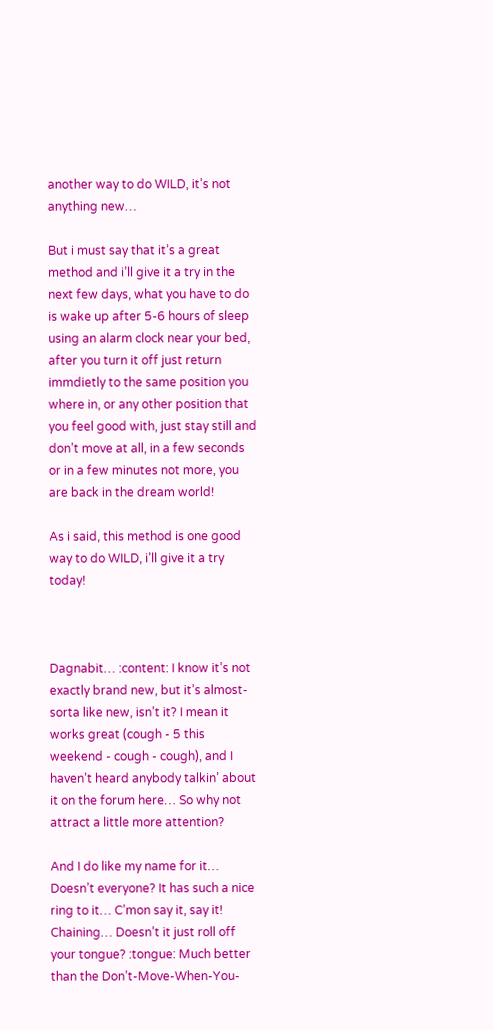another way to do WILD, it’s not anything new…

But i must say that it’s a great method and i’ll give it a try in the next few days, what you have to do is wake up after 5-6 hours of sleep using an alarm clock near your bed, after you turn it off just return immdietly to the same position you where in, or any other position that you feel good with, just stay still and don’t move at all, in a few seconds or in a few minutes not more, you are back in the dream world!

As i said, this method is one good way to do WILD, i’ll give it a try today!



Dagnabit… :content: I know it’s not exactly brand new, but it’s almost-sorta like new, isn’t it? I mean it works great (cough - 5 this weekend - cough - cough), and I haven’t heard anybody talkin’ about it on the forum here… So why not attract a little more attention?

And I do like my name for it… Doesn’t everyone? It has such a nice ring to it… C’mon say it, say it! Chaining… Doesn’t it just roll off your tongue? :tongue: Much better than the Don’t-Move-When-You-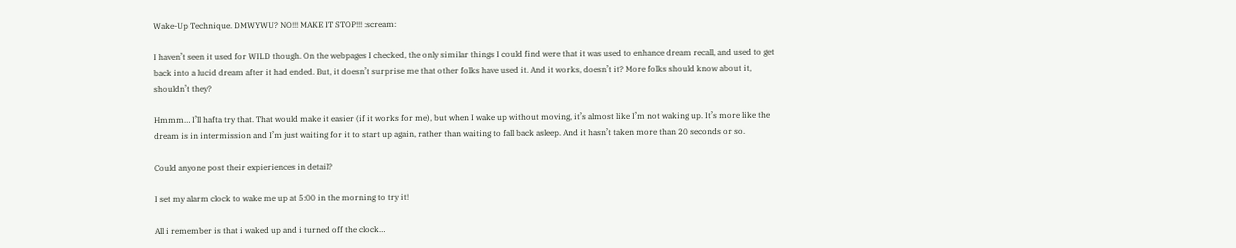Wake-Up Technique. DMWYWU? NO!!! MAKE IT STOP!!! :scream:

I haven’t seen it used for WILD though. On the webpages I checked, the only similar things I could find were that it was used to enhance dream recall, and used to get back into a lucid dream after it had ended. But, it doesn’t surprise me that other folks have used it. And it works, doesn’t it? More folks should know about it, shouldn’t they?

Hmmm… I’ll hafta try that. That would make it easier (if it works for me), but when I wake up without moving, it’s almost like I’m not waking up. It’s more like the dream is in intermission and I’m just waiting for it to start up again, rather than waiting to fall back asleep. And it hasn’t taken more than 20 seconds or so.

Could anyone post their expieriences in detail?

I set my alarm clock to wake me up at 5:00 in the morning to try it!

All i remember is that i waked up and i turned off the clock…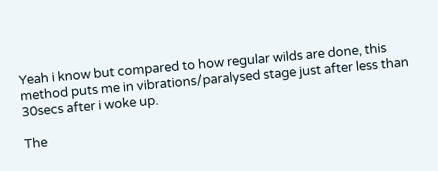Yeah i know but compared to how regular wilds are done, this method puts me in vibrations/paralysed stage just after less than 30secs after i woke up.

The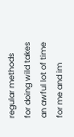regular methods for doing wild takes an awful lot of time for me and im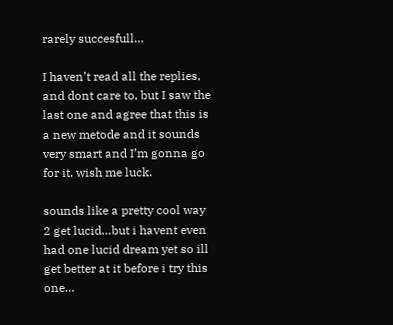rarely succesfull…

I haven’t read all the replies, and dont care to, but I saw the last one and agree that this is a new metode and it sounds very smart and I’m gonna go for it. wish me luck.

sounds like a pretty cool way 2 get lucid…but i havent even had one lucid dream yet so ill get better at it before i try this one…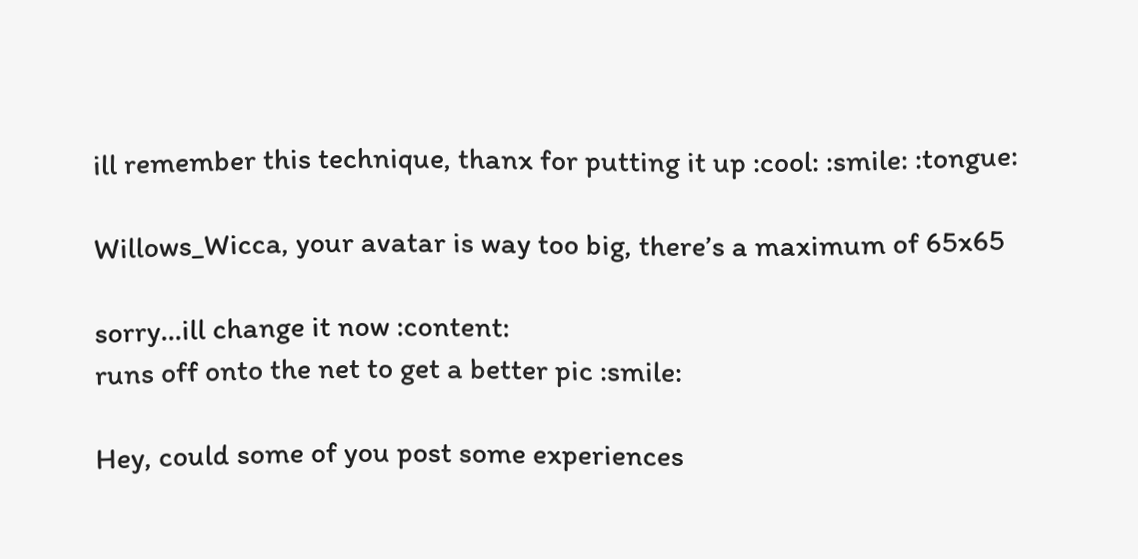ill remember this technique, thanx for putting it up :cool: :smile: :tongue:

Willows_Wicca, your avatar is way too big, there’s a maximum of 65x65

sorry…ill change it now :content:
runs off onto the net to get a better pic :smile:

Hey, could some of you post some experiences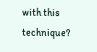with this technique?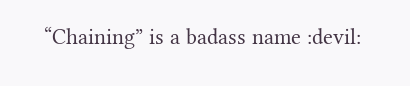“Chaining” is a badass name :devil: